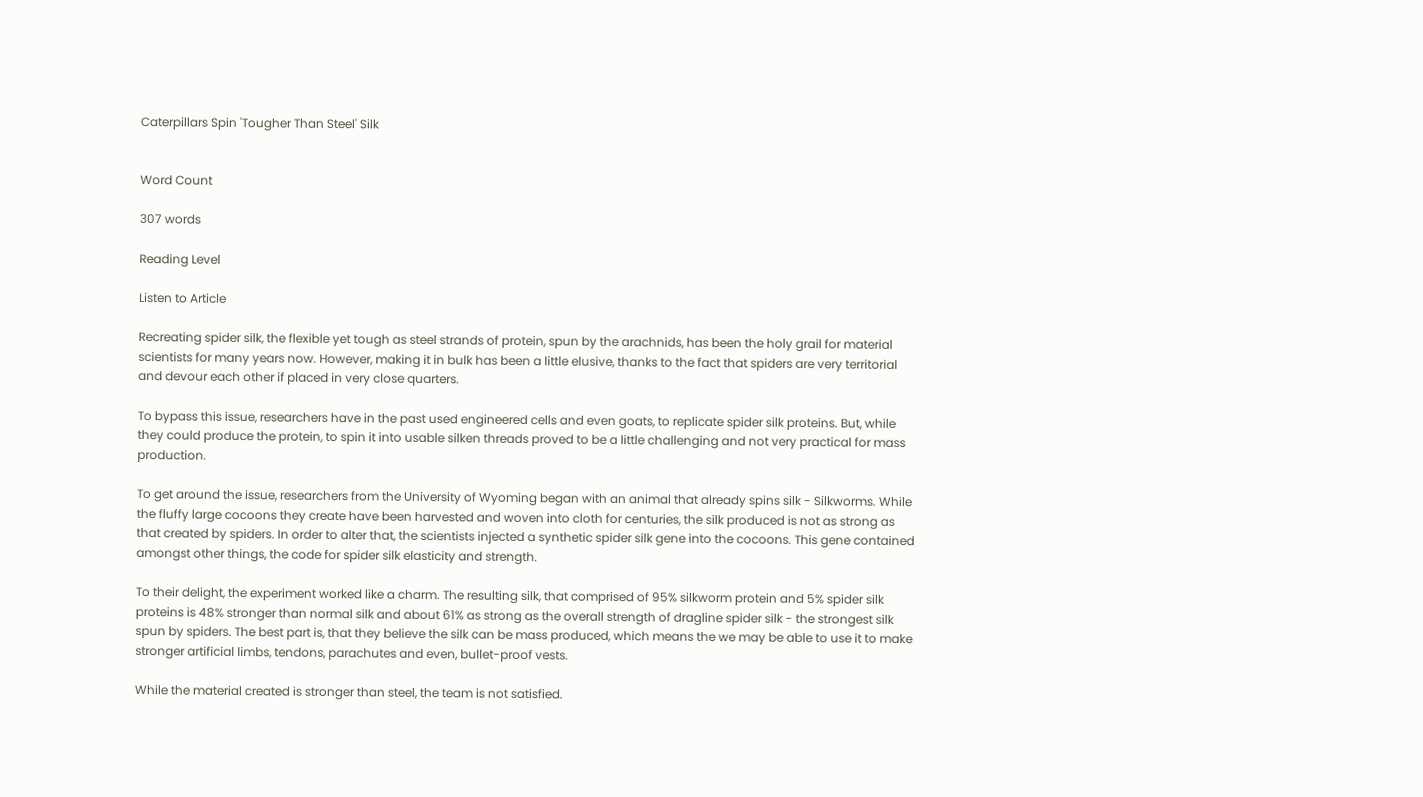Caterpillars Spin 'Tougher Than Steel' Silk


Word Count

307 words

Reading Level

Listen to Article

Recreating spider silk, the flexible yet tough as steel strands of protein, spun by the arachnids, has been the holy grail for material scientists for many years now. However, making it in bulk has been a little elusive, thanks to the fact that spiders are very territorial and devour each other if placed in very close quarters.

To bypass this issue, researchers have in the past used engineered cells and even goats, to replicate spider silk proteins. But, while they could produce the protein, to spin it into usable silken threads proved to be a little challenging and not very practical for mass production.

To get around the issue, researchers from the University of Wyoming began with an animal that already spins silk - Silkworms. While the fluffy large cocoons they create have been harvested and woven into cloth for centuries, the silk produced is not as strong as that created by spiders. In order to alter that, the scientists injected a synthetic spider silk gene into the cocoons. This gene contained amongst other things, the code for spider silk elasticity and strength.

To their delight, the experiment worked like a charm. The resulting silk, that comprised of 95% silkworm protein and 5% spider silk proteins is 48% stronger than normal silk and about 61% as strong as the overall strength of dragline spider silk - the strongest silk spun by spiders. The best part is, that they believe the silk can be mass produced, which means the we may be able to use it to make stronger artificial limbs, tendons, parachutes and even, bullet-proof vests.

While the material created is stronger than steel, the team is not satisfied.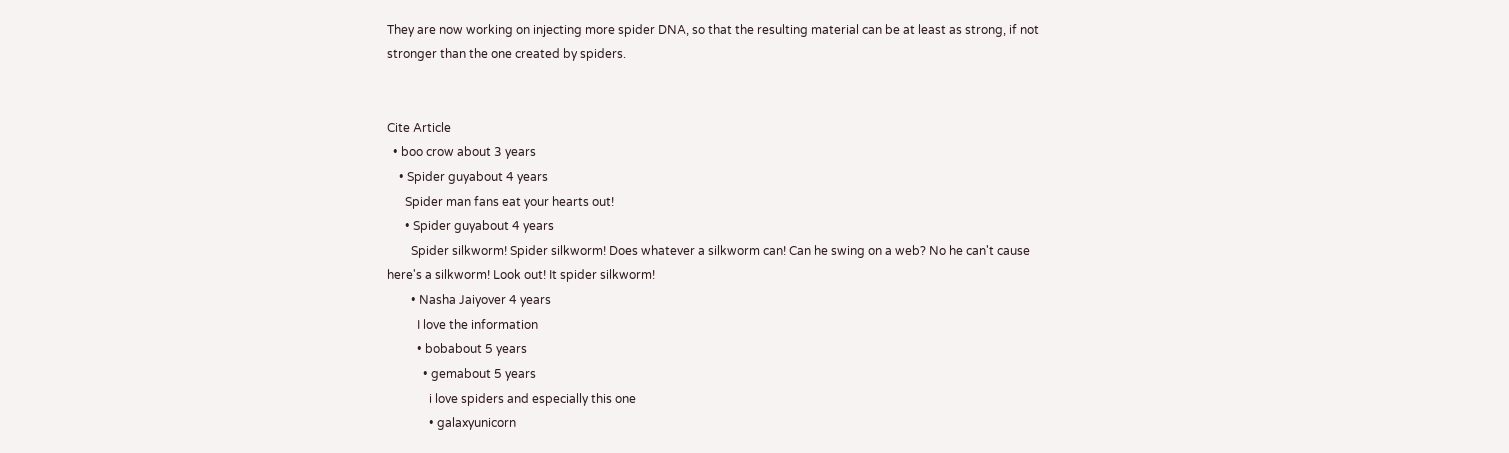They are now working on injecting more spider DNA, so that the resulting material can be at least as strong, if not stronger than the one created by spiders.


Cite Article
  • boo crow about 3 years
    • Spider guyabout 4 years
      Spider man fans eat your hearts out!
      • Spider guyabout 4 years
        Spider silkworm! Spider silkworm! Does whatever a silkworm can! Can he swing on a web? No he can't cause here's a silkworm! Look out! It spider silkworm!
        • Nasha Jaiyover 4 years
          I love the information
          • bobabout 5 years
            • gemabout 5 years
              i love spiders and especially this one
              • galaxyunicorn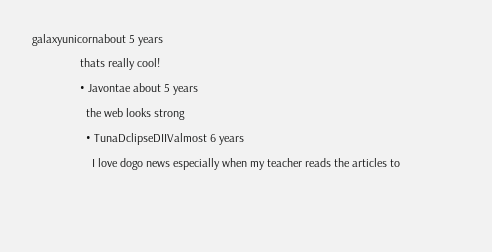galaxyunicornabout 5 years
                thats really cool!
                • Javontae about 5 years
                  the web looks strong
                  • TunaDclipseDIIValmost 6 years
                    I love dogo news especially when my teacher reads the articles to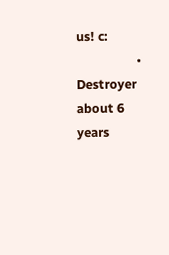us! c:
                    • Destroyer about 6 years